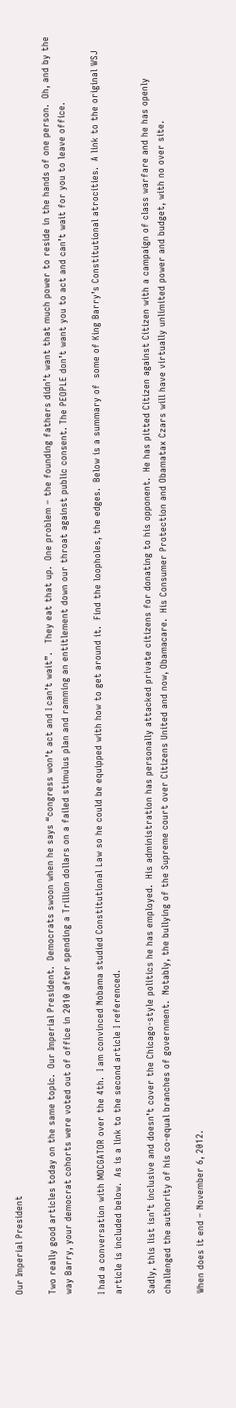Our Imperial President

Two really good articles today on the same topic.  Our Imperial President.  Democrats swoon when he says “congress won’t act and I can’t wait”.   They eat that up.  One problem – the founding fathers didn’t want that much power to reside in the hands of one person.  Oh, and by the way Barry, your democrat cohorts were voted out of office in 2010 after spending a Trillion dollars on a failed stimulus plan and ramming an entitlement down our throat against public consent. The PEOPLE don’t want you to act and can’t wait for you to leave office.

I had a conversation with MOCGATOR over the 4th.  I am convinced Nobama studied Constitutional Law so he could be equipped with how to get around it.  Find the loopholes, the edges.  Below is a summary of  some of King Barry’s Constitutional atrocities.  A link to the original WSJ article is included below.  As is a link to the second article I referenced.

Sadly, this list isn’t inclusive and doesn’t cover the Chicago-style politics he has employed.  His administration has personally attacked private citizens for donating to his opponent.  He has pitted Citizen against Citizen with a campaign of class warfare and he has openly challenged the authority of his co-equal branches of government.  Notably, the bullying of the Supreme court over Citizens United and now, Obamacare.  His Consumer Protection and Obamatax Czars will have virtually unlimited power and budget, with no over site.

When does it end – November 6, 2012.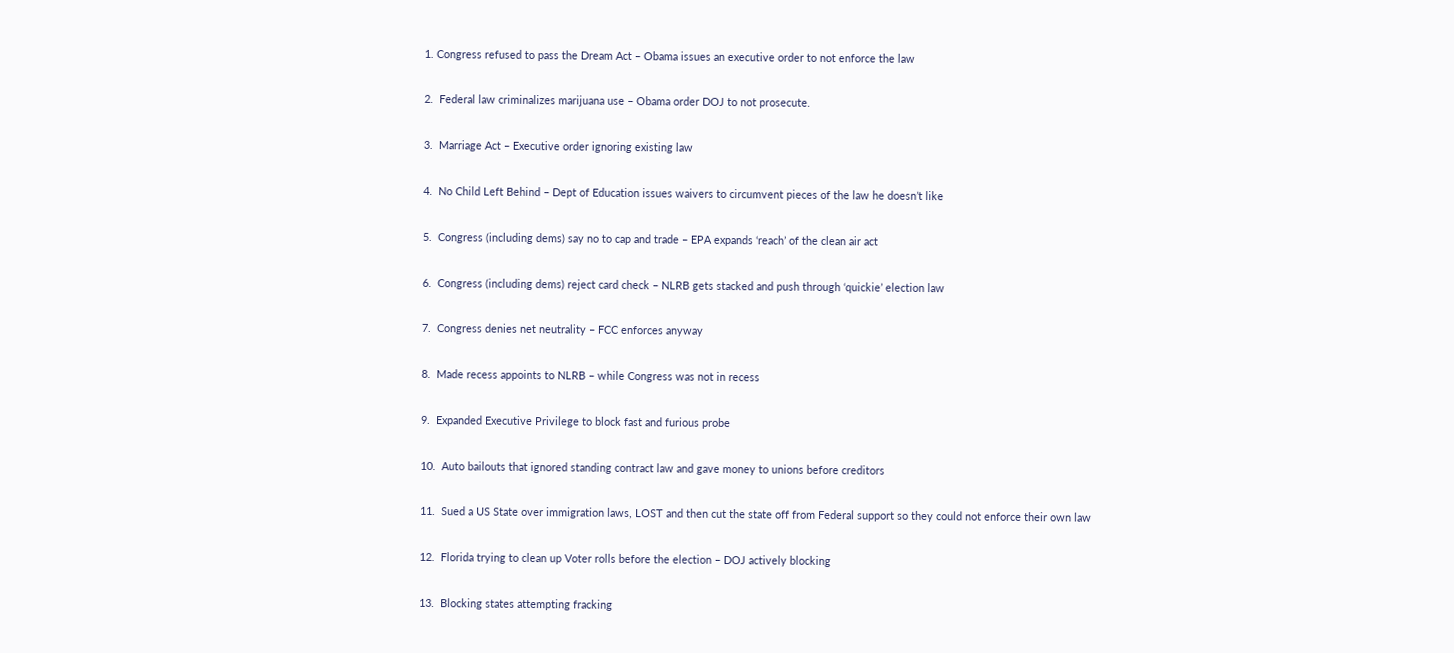1. Congress refused to pass the Dream Act – Obama issues an executive order to not enforce the law

2.  Federal law criminalizes marijuana use – Obama order DOJ to not prosecute.

3.  Marriage Act – Executive order ignoring existing law

4.  No Child Left Behind – Dept of Education issues waivers to circumvent pieces of the law he doesn’t like

5.  Congress (including dems) say no to cap and trade – EPA expands ‘reach’ of the clean air act

6.  Congress (including dems) reject card check – NLRB gets stacked and push through ‘quickie’ election law

7.  Congress denies net neutrality – FCC enforces anyway

8.  Made recess appoints to NLRB – while Congress was not in recess

9.  Expanded Executive Privilege to block fast and furious probe

10.  Auto bailouts that ignored standing contract law and gave money to unions before creditors

11.  Sued a US State over immigration laws, LOST and then cut the state off from Federal support so they could not enforce their own law

12.  Florida trying to clean up Voter rolls before the election – DOJ actively blocking

13.  Blocking states attempting fracking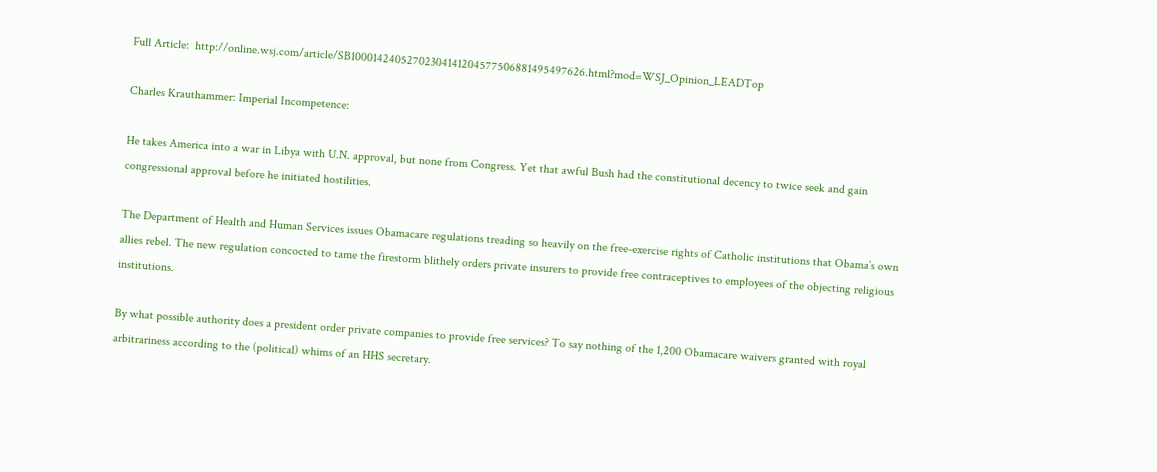Full Article:  http://online.wsj.com/article/SB10001424052702304141204577506881495497626.html?mod=WSJ_Opinion_LEADTop

Charles Krauthammer: Imperial Incompetence:

He takes America into a war in Libya with U.N. approval, but none from Congress. Yet that awful Bush had the constitutional decency to twice seek and gain congressional approval before he initiated hostilities.

The Department of Health and Human Services issues Obamacare regulations treading so heavily on the free-exercise rights of Catholic institutions that Obama’s own allies rebel. The new regulation concocted to tame the firestorm blithely orders private insurers to provide free contraceptives to employees of the objecting religious institutions.

By what possible authority does a president order private companies to provide free services? To say nothing of the 1,200 Obamacare waivers granted with royal arbitrariness according to the (political) whims of an HHS secretary.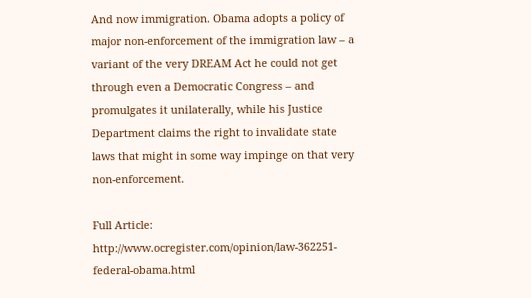And now immigration. Obama adopts a policy of major non-enforcement of the immigration law – a variant of the very DREAM Act he could not get through even a Democratic Congress – and promulgates it unilaterally, while his Justice Department claims the right to invalidate state laws that might in some way impinge on that very non-enforcement.

Full Article:  http://www.ocregister.com/opinion/law-362251-federal-obama.html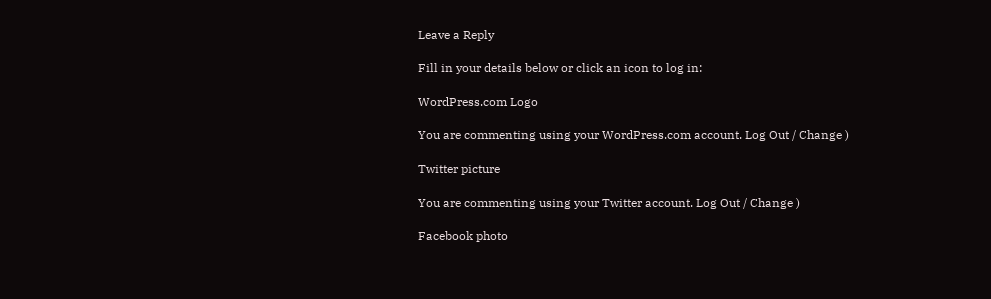Leave a Reply

Fill in your details below or click an icon to log in:

WordPress.com Logo

You are commenting using your WordPress.com account. Log Out / Change )

Twitter picture

You are commenting using your Twitter account. Log Out / Change )

Facebook photo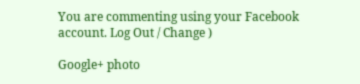You are commenting using your Facebook account. Log Out / Change )

Google+ photo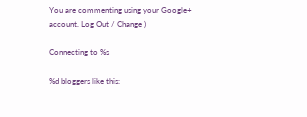You are commenting using your Google+ account. Log Out / Change )

Connecting to %s

%d bloggers like this: